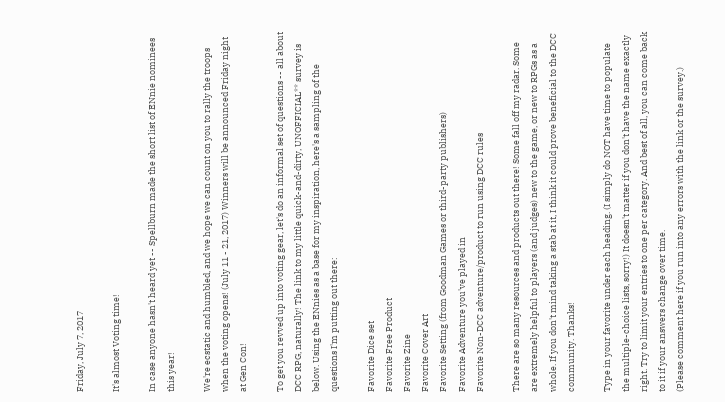Friday, July 7, 2017

It's almost Voting time!

In case anyone hasn't heard yet -- Spellburn made the short list of ENnie nominees this year!

We're ecstatic and humbled, and we hope we can count on you to rally the troops when the voting opens! (July 11 - 21, 2017) Winners will be announced Friday night at Gen Con!

To get you revved up into voting gear, let's do an informal set of questions -- all about DCC RPG, naturally! The link to my little quick-and-dirty, UNOFFICIAL** survey is below. Using the ENnies as a base for my inspiration, here's a sampling of the questions I'm putting out there:

Favorite Dice set
Favorite Free Product
Favorite Zine
Favorite Cover Art
Favorite Setting (from Goodman Games or third-party publishers)
Favorite Adventure you've played in
Favorite Non-DCC adventure/product to run using DCC rules

There are so many resources and products out there! Some fall off my radar. Some are extremely helpful to players (and judges) new to the game, or new to RPGs as a whole. If you don't mind taking a stab at it, I think it could prove beneficial to the DCC community. Thanks!

Type in your favorite under each heading. (I simply do NOT have time to populate the multiple-choice lists, sorry!) It doesn't matter if you don't have the name exactly right. Try to limit your entries to one per category. And best of all, you can come back to it if your answers change over time.
(Please comment here if you run into any errors with the link or the survey.)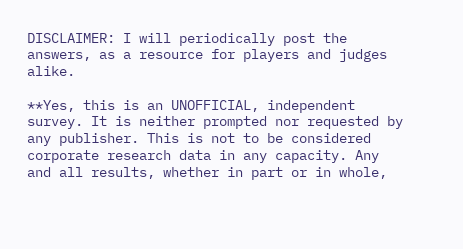DISCLAIMER: I will periodically post the answers, as a resource for players and judges alike.

**Yes, this is an UNOFFICIAL, independent survey. It is neither prompted nor requested by any publisher. This is not to be considered corporate research data in any capacity. Any and all results, whether in part or in whole,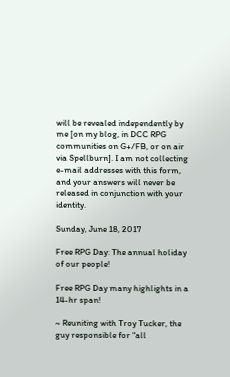will be revealed independently by me [on my blog, in DCC RPG communities on G+/FB, or on air via Spellburn]. I am not collecting e-mail addresses with this form, and your answers will never be released in conjunction with your identity.

Sunday, June 18, 2017

Free RPG Day: The annual holiday of our people!

Free RPG Day many highlights in a 14-hr span!

~ Reuniting with Troy Tucker, the guy responsible for "all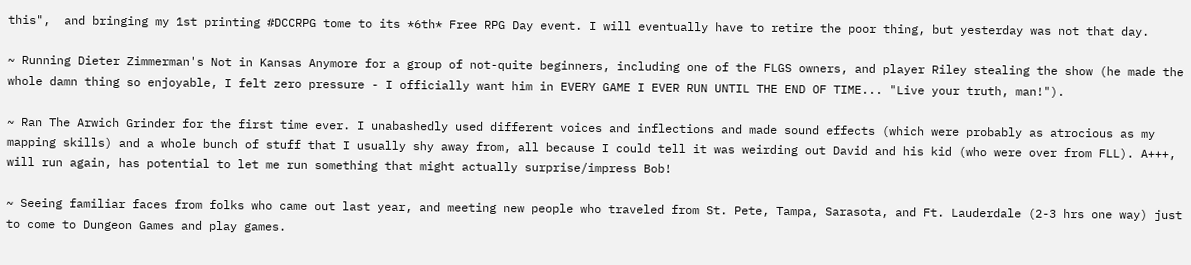this",  and bringing my 1st printing #DCCRPG tome to its *6th* Free RPG Day event. I will eventually have to retire the poor thing, but yesterday was not that day.

~ Running Dieter Zimmerman's Not in Kansas Anymore for a group of not-quite beginners, including one of the FLGS owners, and player Riley stealing the show (he made the whole damn thing so enjoyable, I felt zero pressure - I officially want him in EVERY GAME I EVER RUN UNTIL THE END OF TIME... "Live your truth, man!").

~ Ran The Arwich Grinder for the first time ever. I unabashedly used different voices and inflections and made sound effects (which were probably as atrocious as my mapping skills) and a whole bunch of stuff that I usually shy away from, all because I could tell it was weirding out David and his kid (who were over from FLL). A+++, will run again, has potential to let me run something that might actually surprise/impress Bob!

~ Seeing familiar faces from folks who came out last year, and meeting new people who traveled from St. Pete, Tampa, Sarasota, and Ft. Lauderdale (2-3 hrs one way) just to come to Dungeon Games and play games.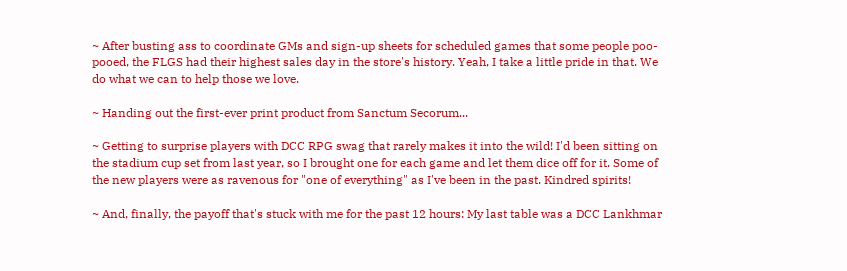~ After busting ass to coordinate GMs and sign-up sheets for scheduled games that some people poo-pooed, the FLGS had their highest sales day in the store's history. Yeah, I take a little pride in that. We do what we can to help those we love.

~ Handing out the first-ever print product from Sanctum Secorum...

~ Getting to surprise players with DCC RPG swag that rarely makes it into the wild! I'd been sitting on the stadium cup set from last year, so I brought one for each game and let them dice off for it. Some of the new players were as ravenous for "one of everything" as I've been in the past. Kindred spirits!

~ And, finally, the payoff that's stuck with me for the past 12 hours: My last table was a DCC Lankhmar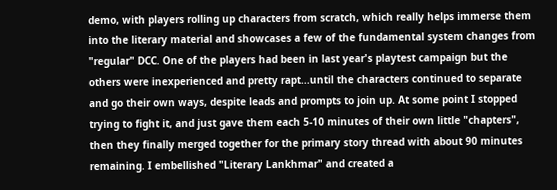demo, with players rolling up characters from scratch, which really helps immerse them into the literary material and showcases a few of the fundamental system changes from "regular" DCC. One of the players had been in last year's playtest campaign but the others were inexperienced and pretty rapt...until the characters continued to separate and go their own ways, despite leads and prompts to join up. At some point I stopped trying to fight it, and just gave them each 5-10 minutes of their own little "chapters", then they finally merged together for the primary story thread with about 90 minutes remaining. I embellished "Literary Lankhmar" and created a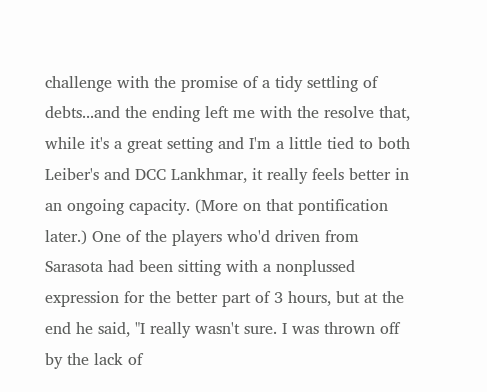challenge with the promise of a tidy settling of debts...and the ending left me with the resolve that, while it's a great setting and I'm a little tied to both Leiber's and DCC Lankhmar, it really feels better in an ongoing capacity. (More on that pontification later.) One of the players who'd driven from Sarasota had been sitting with a nonplussed expression for the better part of 3 hours, but at the end he said, "I really wasn't sure. I was thrown off by the lack of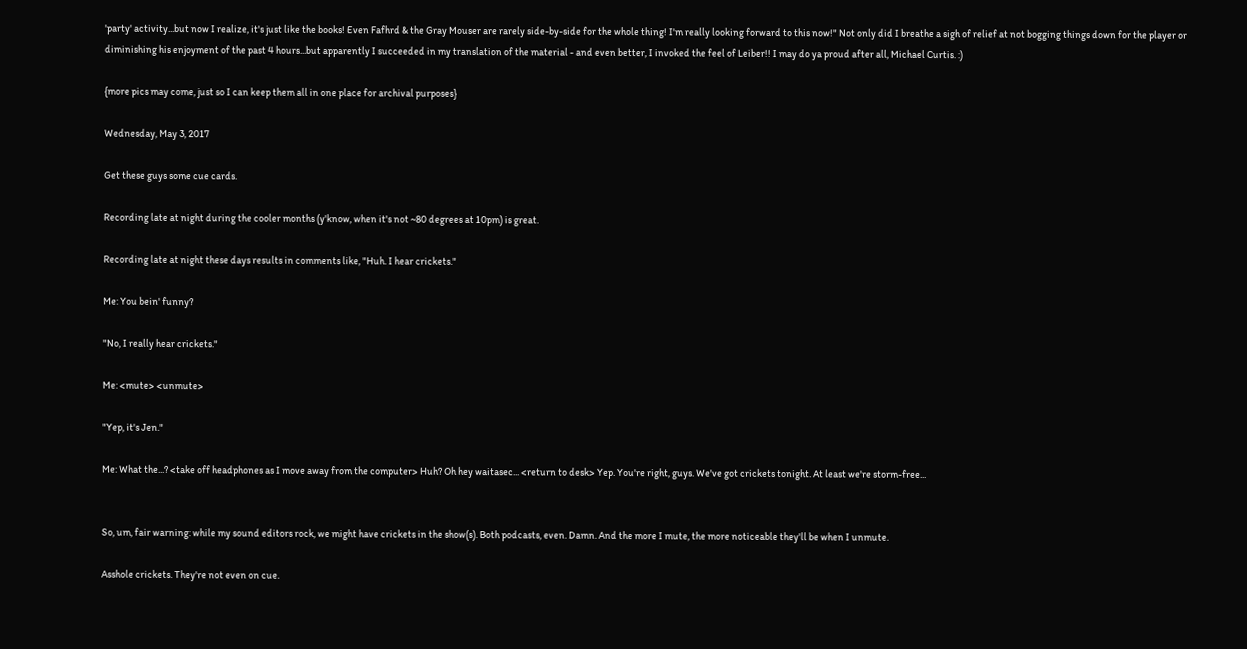'party' activity...but now I realize, it's just like the books! Even Fafhrd & the Gray Mouser are rarely side-by-side for the whole thing! I'm really looking forward to this now!" Not only did I breathe a sigh of relief at not bogging things down for the player or diminishing his enjoyment of the past 4 hours...but apparently I succeeded in my translation of the material - and even better, I invoked the feel of Leiber!! I may do ya proud after all, Michael Curtis. :)

{more pics may come, just so I can keep them all in one place for archival purposes}

Wednesday, May 3, 2017

Get these guys some cue cards.

Recording late at night during the cooler months (y'know, when it's not ~80 degrees at 10pm) is great.

Recording late at night these days results in comments like, "Huh. I hear crickets."

Me: You bein' funny?

"No, I really hear crickets."

Me: <mute> <unmute>

"Yep, it's Jen."

Me: What the...? <take off headphones as I move away from the computer> Huh? Oh hey waitasec... <return to desk> Yep. You're right, guys. We've got crickets tonight. At least we're storm-free...


So, um, fair warning: while my sound editors rock, we might have crickets in the show(s). Both podcasts, even. Damn. And the more I mute, the more noticeable they'll be when I unmute.

Asshole crickets. They're not even on cue.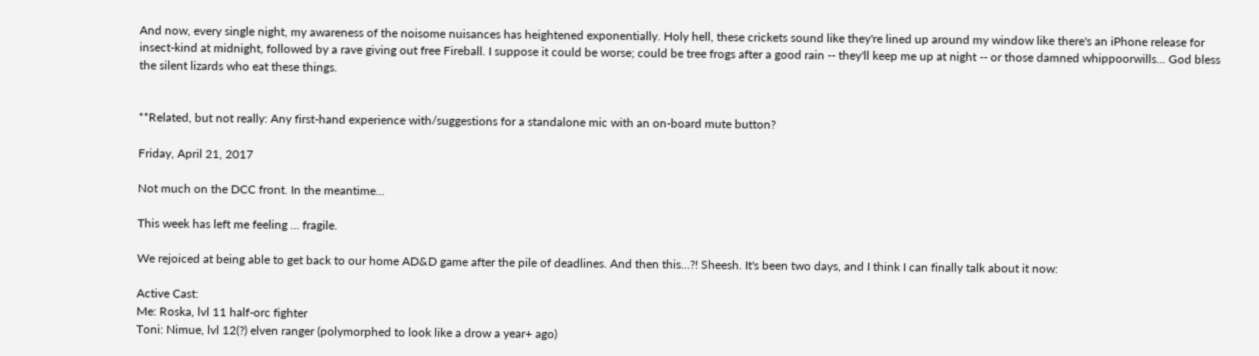And now, every single night, my awareness of the noisome nuisances has heightened exponentially. Holy hell, these crickets sound like they're lined up around my window like there's an iPhone release for insect-kind at midnight, followed by a rave giving out free Fireball. I suppose it could be worse; could be tree frogs after a good rain -- they'll keep me up at night -- or those damned whippoorwills... God bless the silent lizards who eat these things.


**Related, but not really: Any first-hand experience with/suggestions for a standalone mic with an on-board mute button?

Friday, April 21, 2017

Not much on the DCC front. In the meantime...

This week has left me feeling ... fragile.

We rejoiced at being able to get back to our home AD&D game after the pile of deadlines. And then this...?! Sheesh. It's been two days, and I think I can finally talk about it now:

Active Cast:
Me: Roska, lvl 11 half-orc fighter
Toni: Nimue, lvl 12(?) elven ranger (polymorphed to look like a drow a year+ ago)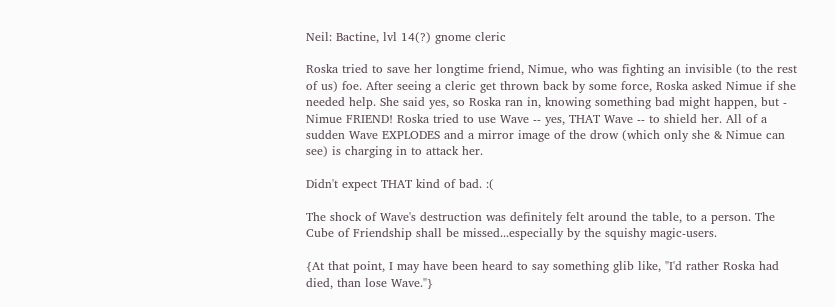Neil: Bactine, lvl 14(?) gnome cleric

Roska tried to save her longtime friend, Nimue, who was fighting an invisible (to the rest of us) foe. After seeing a cleric get thrown back by some force, Roska asked Nimue if she needed help. She said yes, so Roska ran in, knowing something bad might happen, but - Nimue FRIEND! Roska tried to use Wave -- yes, THAT Wave -- to shield her. All of a sudden Wave EXPLODES and a mirror image of the drow (which only she & Nimue can see) is charging in to attack her.

Didn't expect THAT kind of bad. :(

The shock of Wave's destruction was definitely felt around the table, to a person. The Cube of Friendship shall be missed...especially by the squishy magic-users.

{At that point, I may have been heard to say something glib like, "I'd rather Roska had died, than lose Wave."}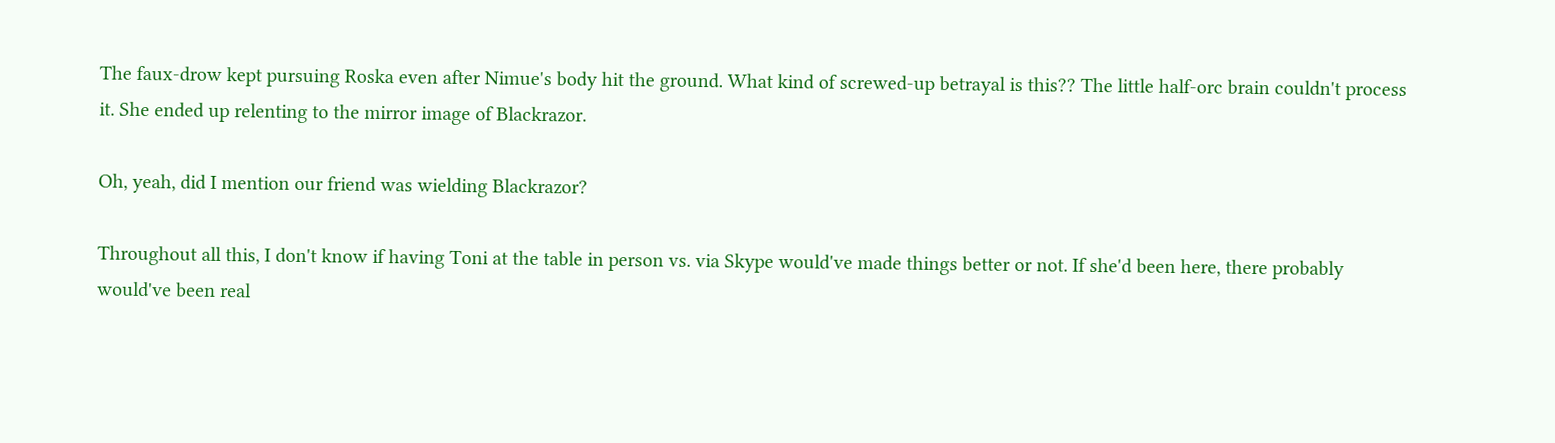The faux-drow kept pursuing Roska even after Nimue's body hit the ground. What kind of screwed-up betrayal is this?? The little half-orc brain couldn't process it. She ended up relenting to the mirror image of Blackrazor.

Oh, yeah, did I mention our friend was wielding Blackrazor?

Throughout all this, I don't know if having Toni at the table in person vs. via Skype would've made things better or not. If she'd been here, there probably would've been real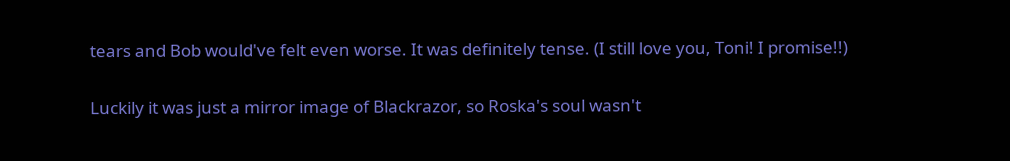tears and Bob would've felt even worse. It was definitely tense. (I still love you, Toni! I promise!!)

Luckily it was just a mirror image of Blackrazor, so Roska's soul wasn't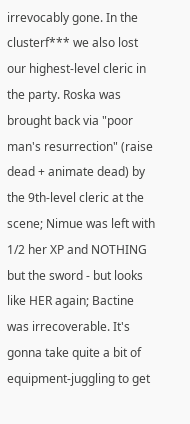irrevocably gone. In the clusterf*** we also lost our highest-level cleric in the party. Roska was brought back via "poor man's resurrection" (raise dead + animate dead) by the 9th-level cleric at the scene; Nimue was left with 1/2 her XP and NOTHING but the sword - but looks like HER again; Bactine was irrecoverable. It's gonna take quite a bit of equipment-juggling to get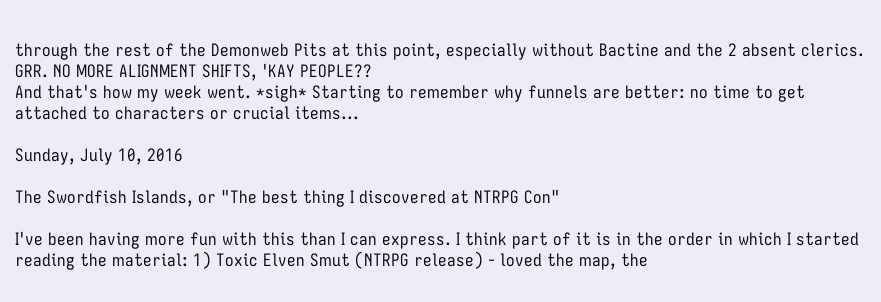through the rest of the Demonweb Pits at this point, especially without Bactine and the 2 absent clerics. GRR. NO MORE ALIGNMENT SHIFTS, 'KAY PEOPLE??
And that's how my week went. *sigh* Starting to remember why funnels are better: no time to get attached to characters or crucial items...

Sunday, July 10, 2016

The Swordfish Islands, or "The best thing I discovered at NTRPG Con"

I've been having more fun with this than I can express. I think part of it is in the order in which I started reading the material: 1) Toxic Elven Smut (NTRPG release) - loved the map, the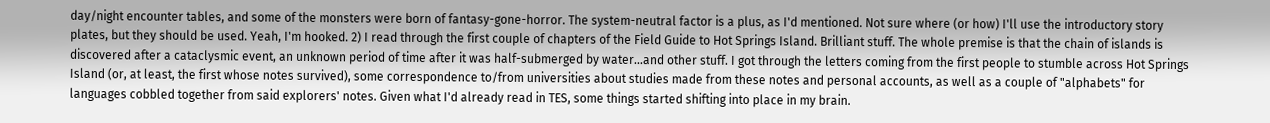day/night encounter tables, and some of the monsters were born of fantasy-gone-horror. The system-neutral factor is a plus, as I'd mentioned. Not sure where (or how) I'll use the introductory story plates, but they should be used. Yeah, I'm hooked. 2) I read through the first couple of chapters of the Field Guide to Hot Springs Island. Brilliant stuff. The whole premise is that the chain of islands is discovered after a cataclysmic event, an unknown period of time after it was half-submerged by water...and other stuff. I got through the letters coming from the first people to stumble across Hot Springs Island (or, at least, the first whose notes survived), some correspondence to/from universities about studies made from these notes and personal accounts, as well as a couple of "alphabets" for languages cobbled together from said explorers' notes. Given what I'd already read in TES, some things started shifting into place in my brain.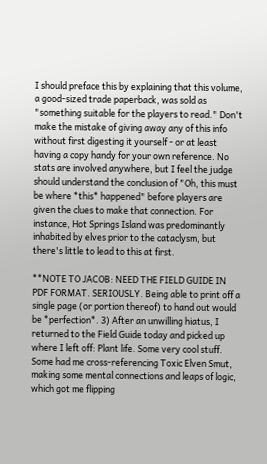I should preface this by explaining that this volume, a good-sized trade paperback, was sold as "something suitable for the players to read." Don't make the mistake of giving away any of this info without first digesting it yourself - or at least having a copy handy for your own reference. No stats are involved anywhere, but I feel the judge should understand the conclusion of "Oh, this must be where *this* happened" before players are given the clues to make that connection. For instance, Hot Springs Island was predominantly inhabited by elves prior to the cataclysm, but there's little to lead to this at first.

**NOTE TO JACOB: NEED THE FIELD GUIDE IN PDF FORMAT. SERIOUSLY. Being able to print off a single page (or portion thereof) to hand out would be *perfection*. 3) After an unwilling hiatus, I returned to the Field Guide today and picked up where I left off: Plant life. Some very cool stuff. Some had me cross-referencing Toxic Elven Smut, making some mental connections and leaps of logic, which got me flipping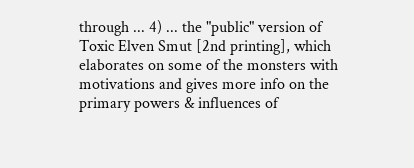through ... 4) ... the "public" version of Toxic Elven Smut [2nd printing], which elaborates on some of the monsters with motivations and gives more info on the primary powers & influences of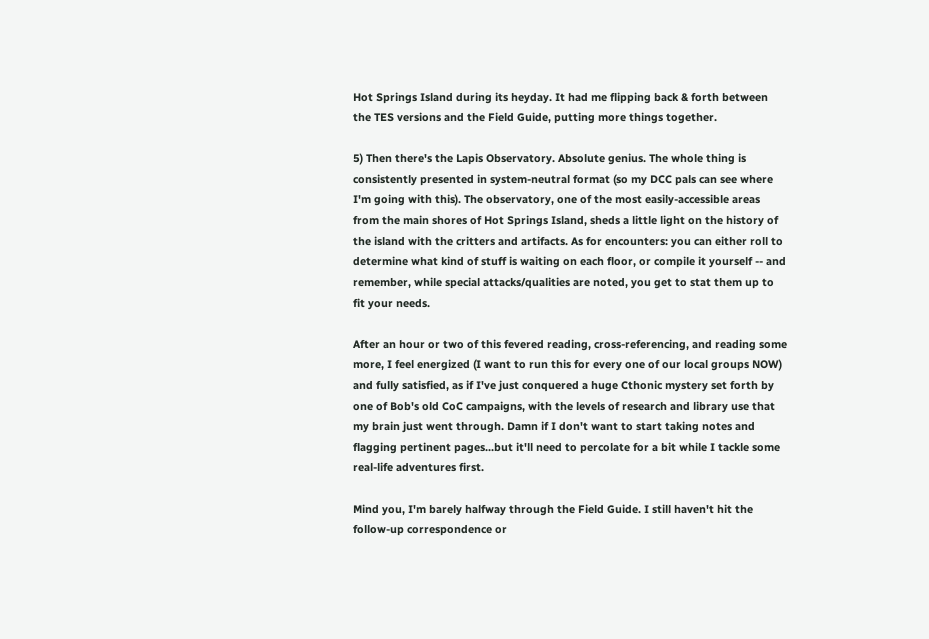Hot Springs Island during its heyday. It had me flipping back & forth between the TES versions and the Field Guide, putting more things together.

5) Then there's the Lapis Observatory. Absolute genius. The whole thing is consistently presented in system-neutral format (so my DCC pals can see where I'm going with this). The observatory, one of the most easily-accessible areas from the main shores of Hot Springs Island, sheds a little light on the history of the island with the critters and artifacts. As for encounters: you can either roll to determine what kind of stuff is waiting on each floor, or compile it yourself -- and remember, while special attacks/qualities are noted, you get to stat them up to fit your needs.

After an hour or two of this fevered reading, cross-referencing, and reading some more, I feel energized (I want to run this for every one of our local groups NOW) and fully satisfied, as if I've just conquered a huge Cthonic mystery set forth by one of Bob's old CoC campaigns, with the levels of research and library use that my brain just went through. Damn if I don't want to start taking notes and flagging pertinent pages...but it'll need to percolate for a bit while I tackle some real-life adventures first.

Mind you, I'm barely halfway through the Field Guide. I still haven't hit the follow-up correspondence or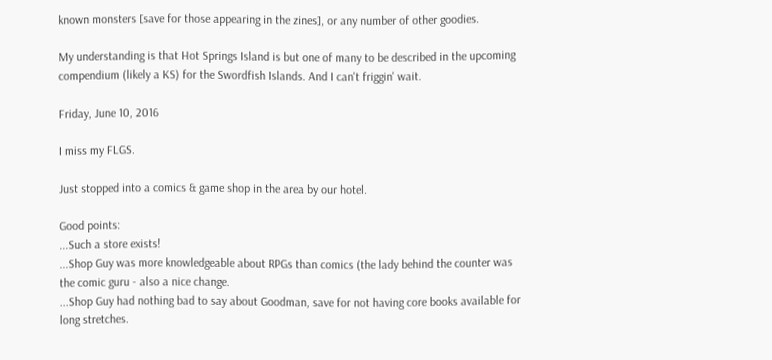known monsters [save for those appearing in the zines], or any number of other goodies.

My understanding is that Hot Springs Island is but one of many to be described in the upcoming compendium (likely a KS) for the Swordfish Islands. And I can't friggin' wait.

Friday, June 10, 2016

I miss my FLGS.

Just stopped into a comics & game shop in the area by our hotel.

Good points:
...Such a store exists!
...Shop Guy was more knowledgeable about RPGs than comics (the lady behind the counter was the comic guru - also a nice change.
...Shop Guy had nothing bad to say about Goodman, save for not having core books available for long stretches.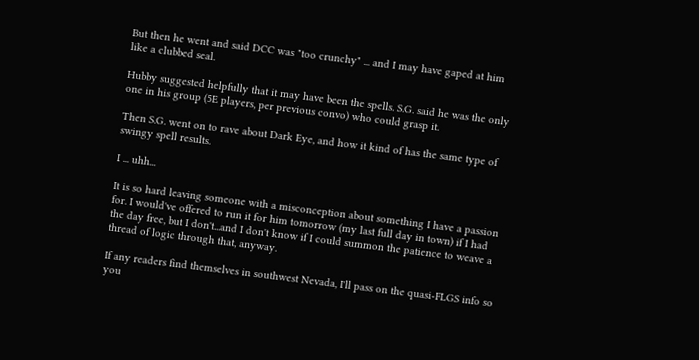But then he went and said DCC was "too crunchy" ... and I may have gaped at him like a clubbed seal.

Hubby suggested helpfully that it may have been the spells. S.G. said he was the only one in his group (5E players, per previous convo) who could grasp it.

Then S.G. went on to rave about Dark Eye, and how it kind of has the same type of swingy spell results.

I ... uhh...

It is so hard leaving someone with a misconception about something I have a passion for. I would've offered to run it for him tomorrow (my last full day in town) if I had the day free, but I don't...and I don't know if I could summon the patience to weave a thread of logic through that, anyway.

If any readers find themselves in southwest Nevada, I'll pass on the quasi-FLGS info so you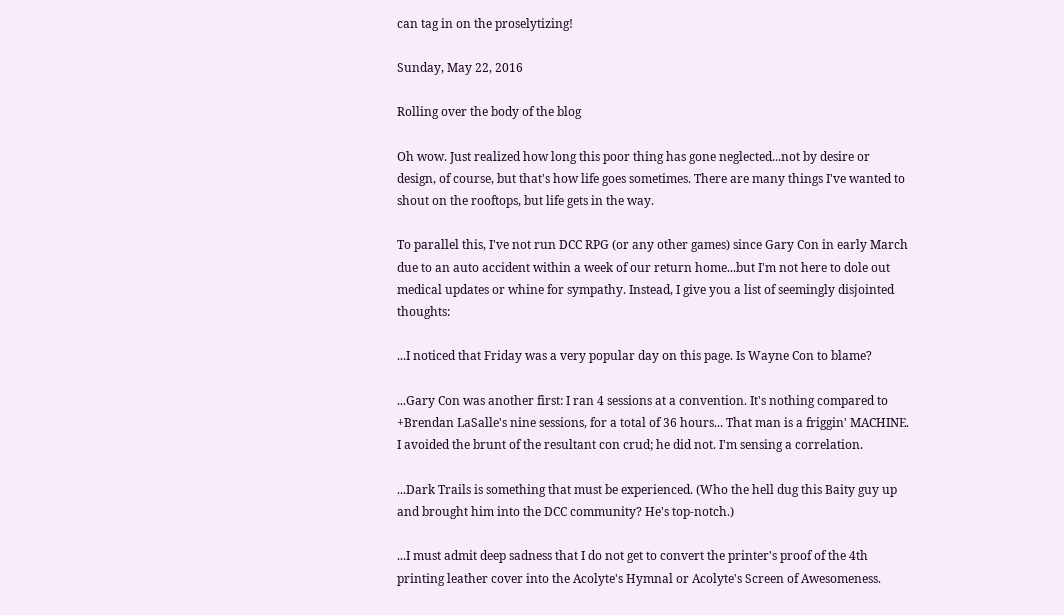can tag in on the proselytizing!

Sunday, May 22, 2016

Rolling over the body of the blog

Oh wow. Just realized how long this poor thing has gone neglected...not by desire or design, of course, but that's how life goes sometimes. There are many things I've wanted to shout on the rooftops, but life gets in the way.

To parallel this, I've not run DCC RPG (or any other games) since Gary Con in early March due to an auto accident within a week of our return home...but I'm not here to dole out medical updates or whine for sympathy. Instead, I give you a list of seemingly disjointed thoughts:

...I noticed that Friday was a very popular day on this page. Is Wayne Con to blame?

...Gary Con was another first: I ran 4 sessions at a convention. It's nothing compared to +Brendan LaSalle's nine sessions, for a total of 36 hours... That man is a friggin' MACHINE. I avoided the brunt of the resultant con crud; he did not. I'm sensing a correlation.

...Dark Trails is something that must be experienced. (Who the hell dug this Baity guy up and brought him into the DCC community? He's top-notch.)

...I must admit deep sadness that I do not get to convert the printer's proof of the 4th printing leather cover into the Acolyte's Hymnal or Acolyte's Screen of Awesomeness.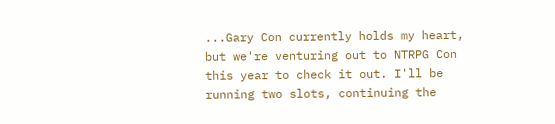...Gary Con currently holds my heart, but we're venturing out to NTRPG Con this year to check it out. I'll be running two slots, continuing the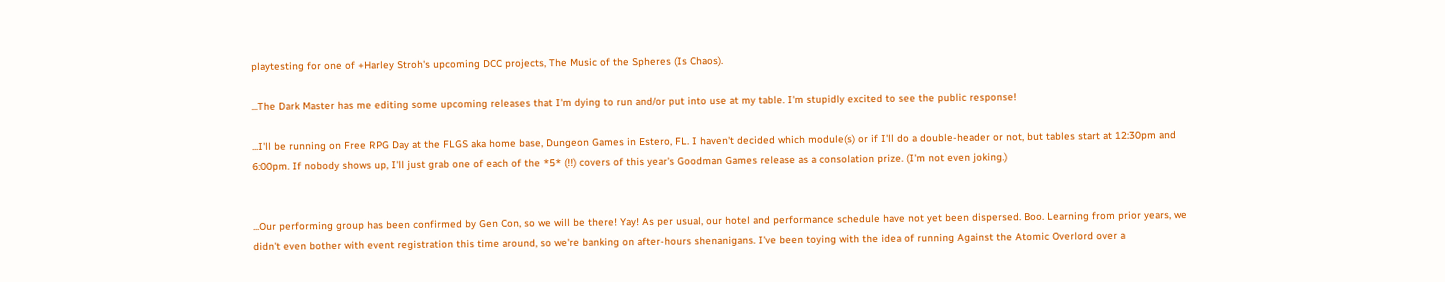playtesting for one of +Harley Stroh's upcoming DCC projects, The Music of the Spheres (Is Chaos).

...The Dark Master has me editing some upcoming releases that I'm dying to run and/or put into use at my table. I'm stupidly excited to see the public response!

...I'll be running on Free RPG Day at the FLGS aka home base, Dungeon Games in Estero, FL. I haven't decided which module(s) or if I'll do a double-header or not, but tables start at 12:30pm and 6:00pm. If nobody shows up, I'll just grab one of each of the *5* (!!) covers of this year's Goodman Games release as a consolation prize. (I'm not even joking.)


...Our performing group has been confirmed by Gen Con, so we will be there! Yay! As per usual, our hotel and performance schedule have not yet been dispersed. Boo. Learning from prior years, we didn't even bother with event registration this time around, so we're banking on after-hours shenanigans. I've been toying with the idea of running Against the Atomic Overlord over a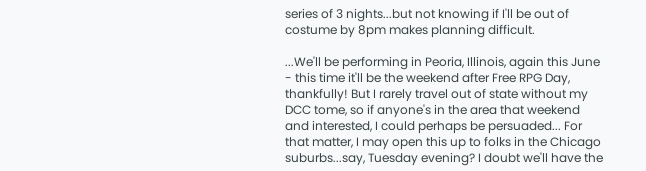series of 3 nights...but not knowing if I'll be out of costume by 8pm makes planning difficult.

...We'll be performing in Peoria, Illinois, again this June - this time it'll be the weekend after Free RPG Day, thankfully! But I rarely travel out of state without my DCC tome, so if anyone's in the area that weekend and interested, I could perhaps be persuaded... For that matter, I may open this up to folks in the Chicago suburbs...say, Tuesday evening? I doubt we'll have the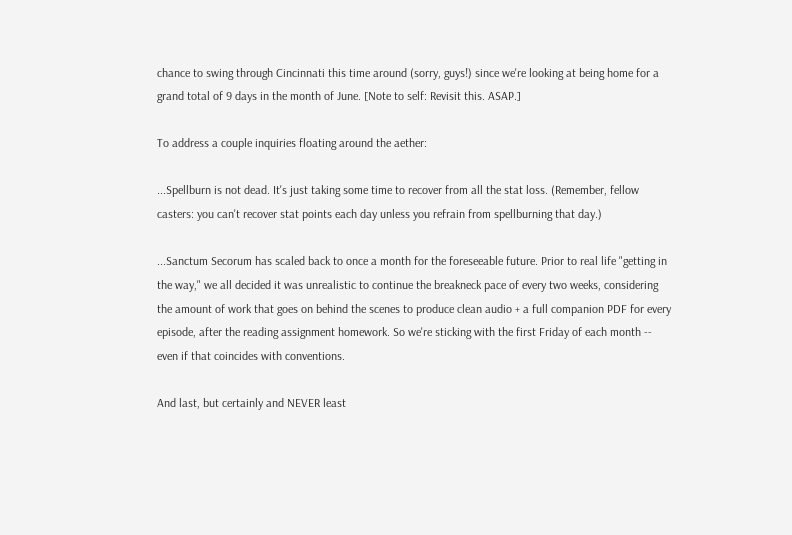chance to swing through Cincinnati this time around (sorry, guys!) since we're looking at being home for a grand total of 9 days in the month of June. [Note to self: Revisit this. ASAP.]

To address a couple inquiries floating around the aether:

...Spellburn is not dead. It's just taking some time to recover from all the stat loss. (Remember, fellow casters: you can't recover stat points each day unless you refrain from spellburning that day.)

...Sanctum Secorum has scaled back to once a month for the foreseeable future. Prior to real life "getting in the way," we all decided it was unrealistic to continue the breakneck pace of every two weeks, considering the amount of work that goes on behind the scenes to produce clean audio + a full companion PDF for every episode, after the reading assignment homework. So we're sticking with the first Friday of each month -- even if that coincides with conventions.

And last, but certainly and NEVER least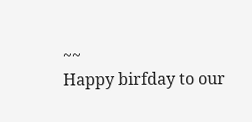~~
Happy birfday to our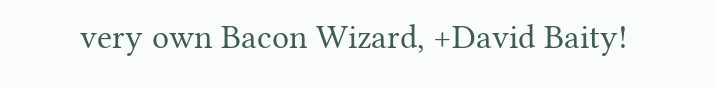very own Bacon Wizard, +David Baity!